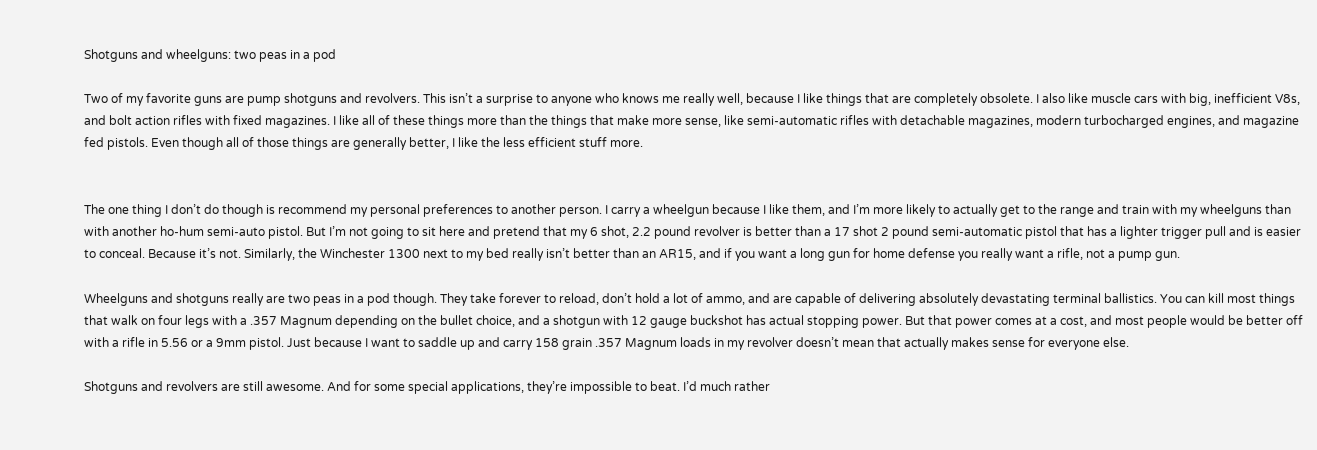Shotguns and wheelguns: two peas in a pod

Two of my favorite guns are pump shotguns and revolvers. This isn’t a surprise to anyone who knows me really well, because I like things that are completely obsolete. I also like muscle cars with big, inefficient V8s, and bolt action rifles with fixed magazines. I like all of these things more than the things that make more sense, like semi-automatic rifles with detachable magazines, modern turbocharged engines, and magazine fed pistols. Even though all of those things are generally better, I like the less efficient stuff more.


The one thing I don’t do though is recommend my personal preferences to another person. I carry a wheelgun because I like them, and I’m more likely to actually get to the range and train with my wheelguns than with another ho-hum semi-auto pistol. But I’m not going to sit here and pretend that my 6 shot, 2.2 pound revolver is better than a 17 shot 2 pound semi-automatic pistol that has a lighter trigger pull and is easier to conceal. Because it’s not. Similarly, the Winchester 1300 next to my bed really isn’t better than an AR15, and if you want a long gun for home defense you really want a rifle, not a pump gun.

Wheelguns and shotguns really are two peas in a pod though. They take forever to reload, don’t hold a lot of ammo, and are capable of delivering absolutely devastating terminal ballistics. You can kill most things that walk on four legs with a .357 Magnum depending on the bullet choice, and a shotgun with 12 gauge buckshot has actual stopping power. But that power comes at a cost, and most people would be better off with a rifle in 5.56 or a 9mm pistol. Just because I want to saddle up and carry 158 grain .357 Magnum loads in my revolver doesn’t mean that actually makes sense for everyone else.

Shotguns and revolvers are still awesome. And for some special applications, they’re impossible to beat. I’d much rather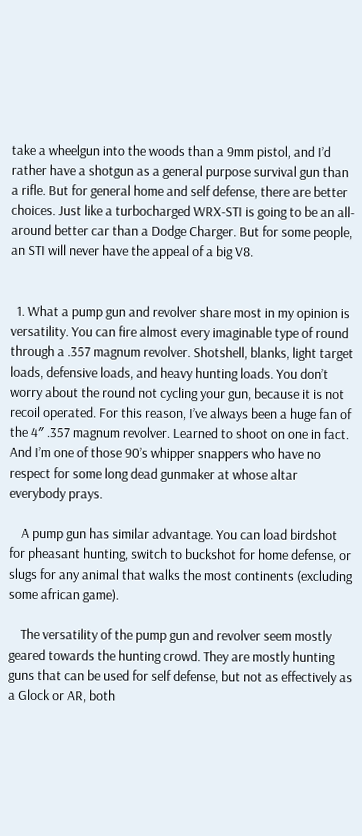take a wheelgun into the woods than a 9mm pistol, and I’d rather have a shotgun as a general purpose survival gun than a rifle. But for general home and self defense, there are better choices. Just like a turbocharged WRX-STI is going to be an all-around better car than a Dodge Charger. But for some people, an STI will never have the appeal of a big V8.


  1. What a pump gun and revolver share most in my opinion is versatility. You can fire almost every imaginable type of round through a .357 magnum revolver. Shotshell, blanks, light target loads, defensive loads, and heavy hunting loads. You don’t worry about the round not cycling your gun, because it is not recoil operated. For this reason, I’ve always been a huge fan of the 4″ .357 magnum revolver. Learned to shoot on one in fact. And I’m one of those 90’s whipper snappers who have no respect for some long dead gunmaker at whose altar everybody prays.

    A pump gun has similar advantage. You can load birdshot for pheasant hunting, switch to buckshot for home defense, or slugs for any animal that walks the most continents (excluding some african game).

    The versatility of the pump gun and revolver seem mostly geared towards the hunting crowd. They are mostly hunting guns that can be used for self defense, but not as effectively as a Glock or AR, both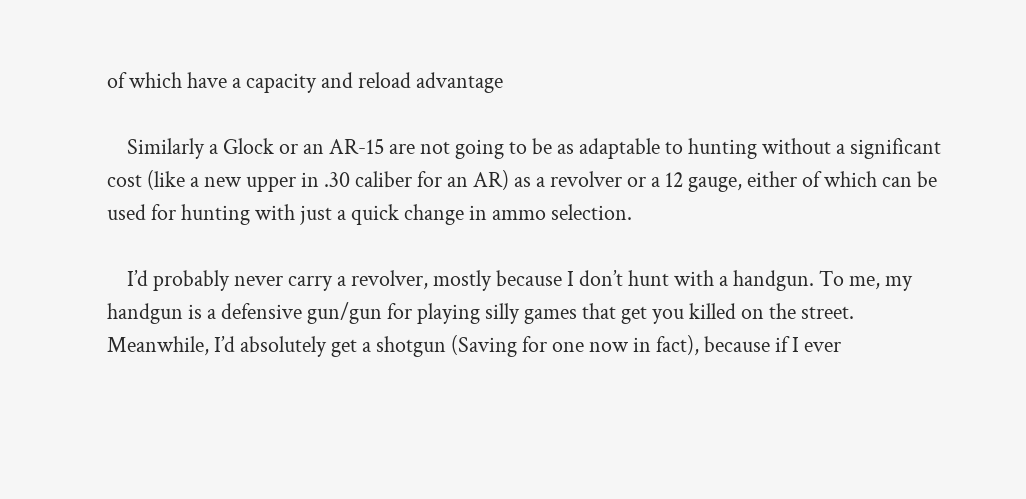of which have a capacity and reload advantage

    Similarly a Glock or an AR-15 are not going to be as adaptable to hunting without a significant cost (like a new upper in .30 caliber for an AR) as a revolver or a 12 gauge, either of which can be used for hunting with just a quick change in ammo selection.

    I’d probably never carry a revolver, mostly because I don’t hunt with a handgun. To me, my handgun is a defensive gun/gun for playing silly games that get you killed on the street. Meanwhile, I’d absolutely get a shotgun (Saving for one now in fact), because if I ever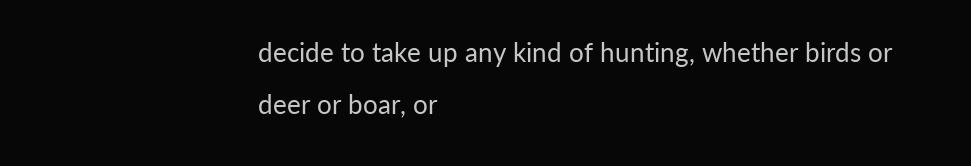decide to take up any kind of hunting, whether birds or deer or boar, or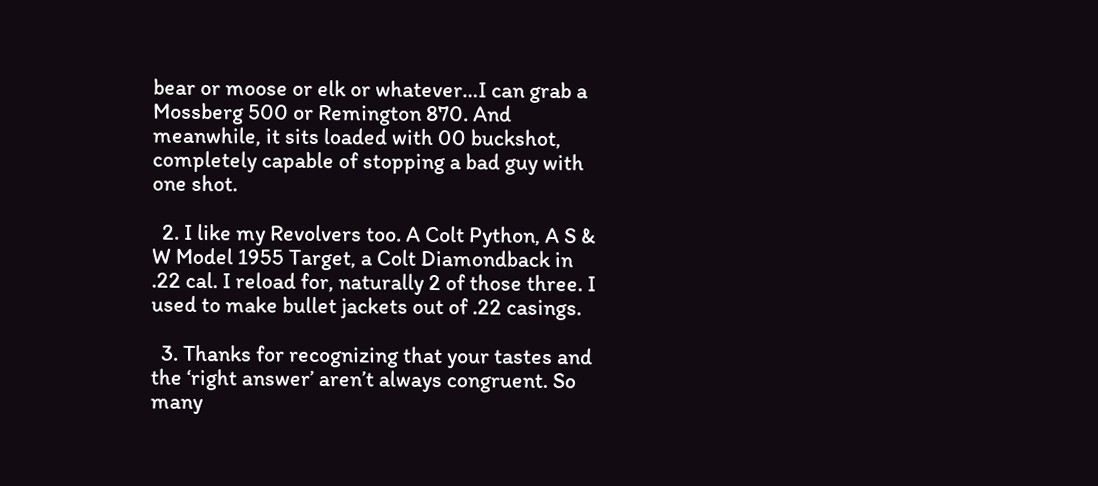bear or moose or elk or whatever…I can grab a Mossberg 500 or Remington 870. And meanwhile, it sits loaded with 00 buckshot, completely capable of stopping a bad guy with one shot.

  2. I like my Revolvers too. A Colt Python, A S & W Model 1955 Target, a Colt Diamondback in .22 cal. I reload for, naturally 2 of those three. I used to make bullet jackets out of .22 casings.

  3. Thanks for recognizing that your tastes and the ‘right answer’ aren’t always congruent. So many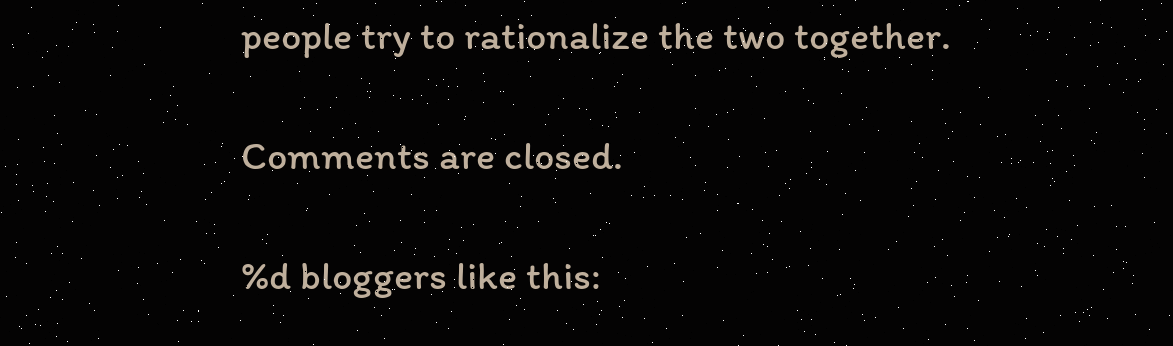people try to rationalize the two together.

Comments are closed.

%d bloggers like this: